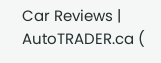Car Reviews | AutoTRADER.ca (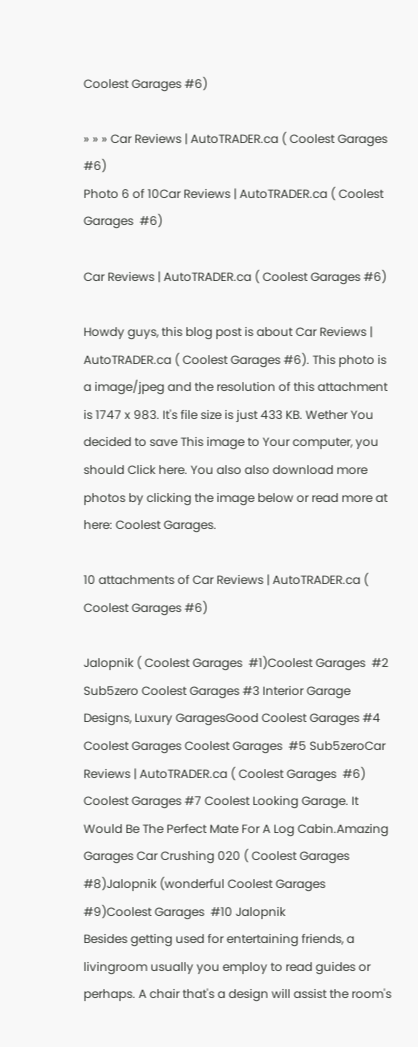Coolest Garages #6)

» » » Car Reviews | AutoTRADER.ca ( Coolest Garages #6)
Photo 6 of 10Car Reviews | AutoTRADER.ca ( Coolest Garages  #6)

Car Reviews | AutoTRADER.ca ( Coolest Garages #6)

Howdy guys, this blog post is about Car Reviews | AutoTRADER.ca ( Coolest Garages #6). This photo is a image/jpeg and the resolution of this attachment is 1747 x 983. It's file size is just 433 KB. Wether You decided to save This image to Your computer, you should Click here. You also also download more photos by clicking the image below or read more at here: Coolest Garages.

10 attachments of Car Reviews | AutoTRADER.ca ( Coolest Garages #6)

Jalopnik ( Coolest Garages  #1)Coolest Garages  #2 Sub5zero Coolest Garages #3 Interior Garage Designs, Luxury GaragesGood Coolest Garages #4 Coolest Garages Coolest Garages  #5 Sub5zeroCar Reviews | AutoTRADER.ca ( Coolest Garages  #6) Coolest Garages #7 Coolest Looking Garage. It Would Be The Perfect Mate For A Log Cabin.Amazing Garages Car Crushing 020 ( Coolest Garages  #8)Jalopnik (wonderful Coolest Garages #9)Coolest Garages  #10 Jalopnik
Besides getting used for entertaining friends, a livingroom usually you employ to read guides or perhaps. A chair that's a design will assist the room's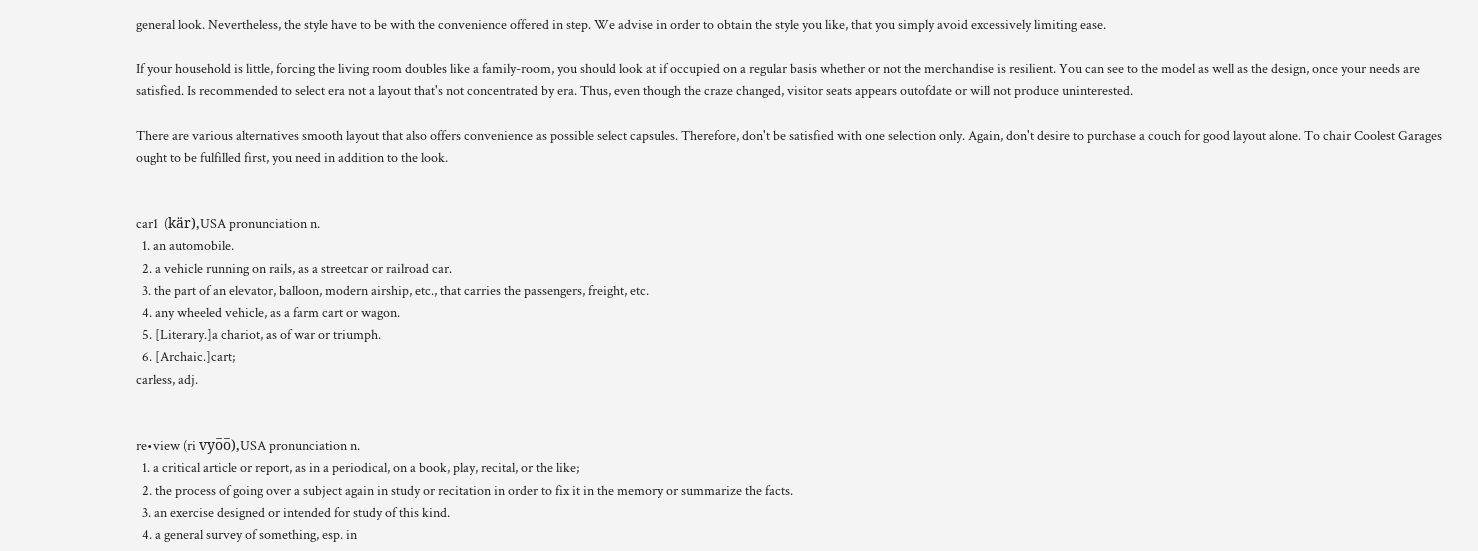general look. Nevertheless, the style have to be with the convenience offered in step. We advise in order to obtain the style you like, that you simply avoid excessively limiting ease.

If your household is little, forcing the living room doubles like a family-room, you should look at if occupied on a regular basis whether or not the merchandise is resilient. You can see to the model as well as the design, once your needs are satisfied. Is recommended to select era not a layout that's not concentrated by era. Thus, even though the craze changed, visitor seats appears outofdate or will not produce uninterested.

There are various alternatives smooth layout that also offers convenience as possible select capsules. Therefore, don't be satisfied with one selection only. Again, don't desire to purchase a couch for good layout alone. To chair Coolest Garages ought to be fulfilled first, you need in addition to the look.


car1  (kär),USA pronunciation n.
  1. an automobile.
  2. a vehicle running on rails, as a streetcar or railroad car.
  3. the part of an elevator, balloon, modern airship, etc., that carries the passengers, freight, etc.
  4. any wheeled vehicle, as a farm cart or wagon.
  5. [Literary.]a chariot, as of war or triumph.
  6. [Archaic.]cart;
carless, adj.


re•view (ri vyo̅o̅),USA pronunciation n.
  1. a critical article or report, as in a periodical, on a book, play, recital, or the like;
  2. the process of going over a subject again in study or recitation in order to fix it in the memory or summarize the facts.
  3. an exercise designed or intended for study of this kind.
  4. a general survey of something, esp. in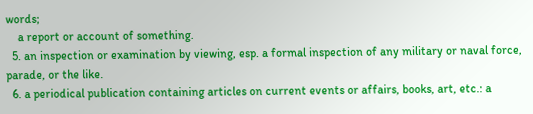words;
    a report or account of something.
  5. an inspection or examination by viewing, esp. a formal inspection of any military or naval force, parade, or the like.
  6. a periodical publication containing articles on current events or affairs, books, art, etc.: a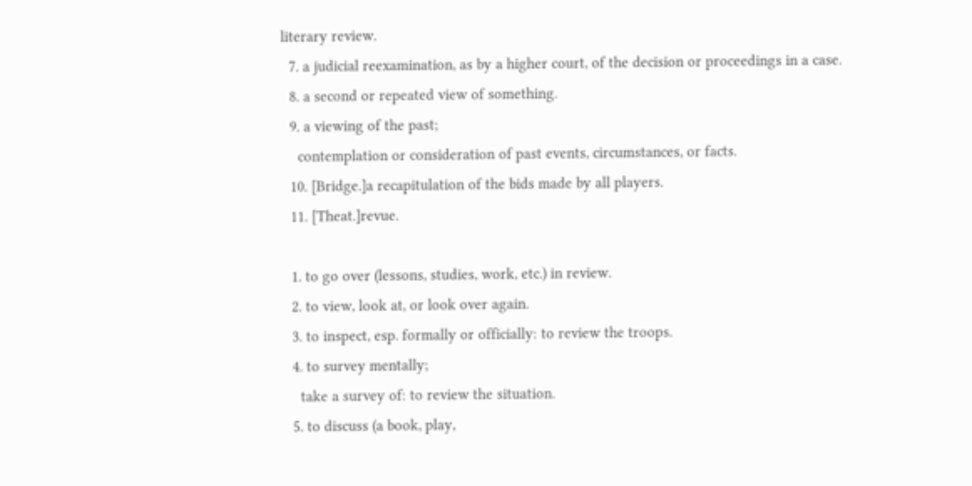literary review.
  7. a judicial reexamination, as by a higher court, of the decision or proceedings in a case.
  8. a second or repeated view of something.
  9. a viewing of the past;
    contemplation or consideration of past events, circumstances, or facts.
  10. [Bridge.]a recapitulation of the bids made by all players.
  11. [Theat.]revue.

  1. to go over (lessons, studies, work, etc.) in review.
  2. to view, look at, or look over again.
  3. to inspect, esp. formally or officially: to review the troops.
  4. to survey mentally;
    take a survey of: to review the situation.
  5. to discuss (a book, play,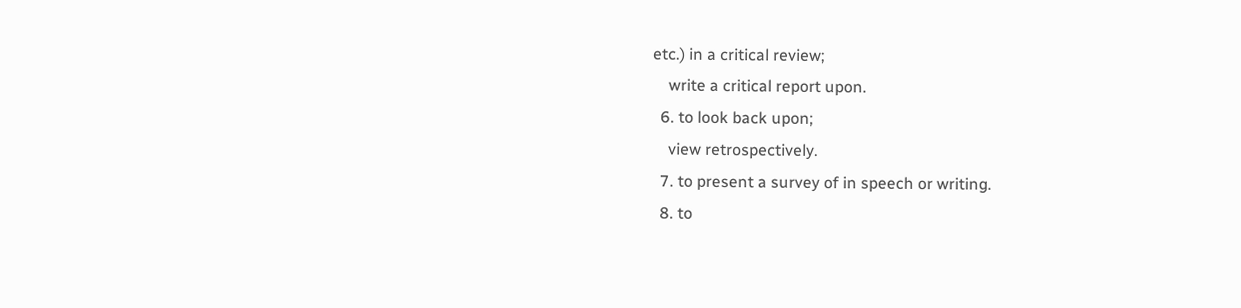etc.) in a critical review;
    write a critical report upon.
  6. to look back upon;
    view retrospectively.
  7. to present a survey of in speech or writing.
  8. to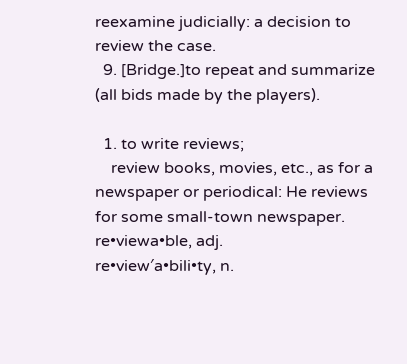reexamine judicially: a decision to review the case.
  9. [Bridge.]to repeat and summarize (all bids made by the players).

  1. to write reviews;
    review books, movies, etc., as for a newspaper or periodical: He reviews for some small-town newspaper.
re•viewa•ble, adj.
re•view′a•bili•ty, n.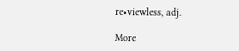re•viewless, adj.

More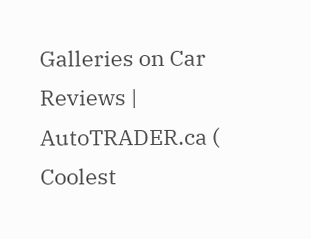Galleries on Car Reviews | AutoTRADER.ca ( Coolest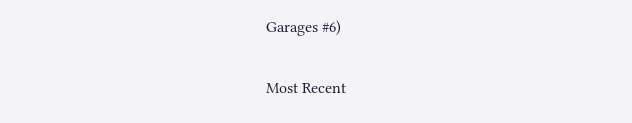Garages #6)

Most Recent